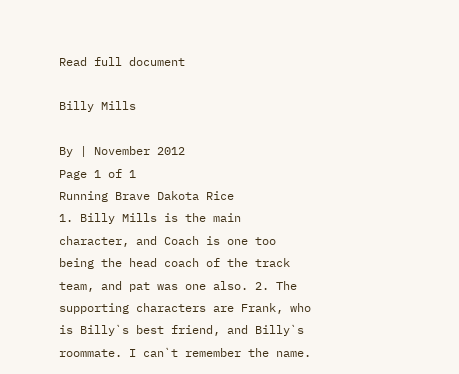Read full document

Billy Mills

By | November 2012
Page 1 of 1
Running Brave Dakota Rice
1. Billy Mills is the main character, and Coach is one too being the head coach of the track team, and pat was one also. 2. The supporting characters are Frank, who is Billy`s best friend, and Billy`s roommate. I can`t remember the name.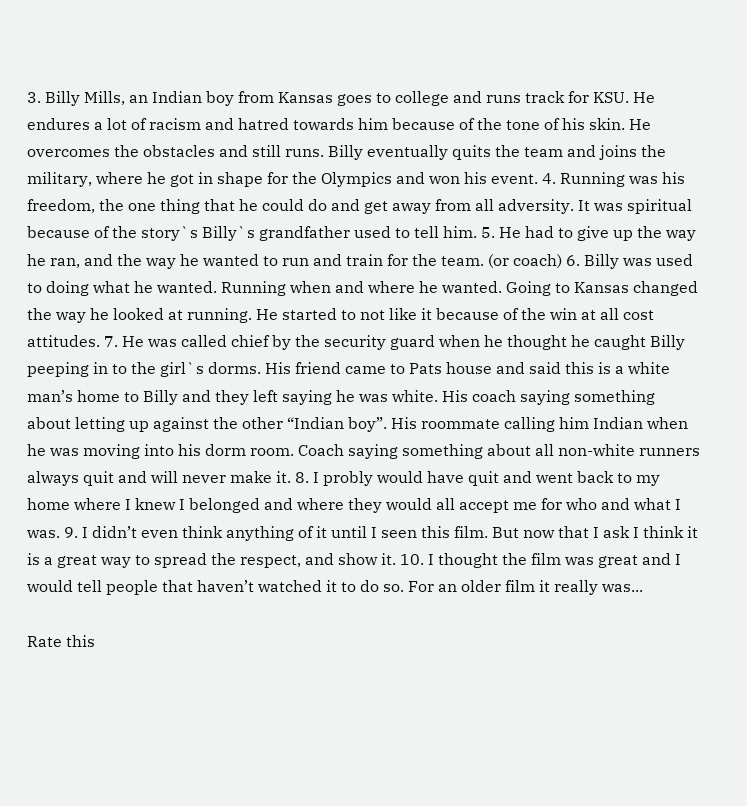3. Billy Mills, an Indian boy from Kansas goes to college and runs track for KSU. He endures a lot of racism and hatred towards him because of the tone of his skin. He overcomes the obstacles and still runs. Billy eventually quits the team and joins the military, where he got in shape for the Olympics and won his event. 4. Running was his freedom, the one thing that he could do and get away from all adversity. It was spiritual because of the story`s Billy`s grandfather used to tell him. 5. He had to give up the way he ran, and the way he wanted to run and train for the team. (or coach) 6. Billy was used to doing what he wanted. Running when and where he wanted. Going to Kansas changed the way he looked at running. He started to not like it because of the win at all cost attitudes. 7. He was called chief by the security guard when he thought he caught Billy peeping in to the girl`s dorms. His friend came to Pats house and said this is a white man’s home to Billy and they left saying he was white. His coach saying something about letting up against the other “Indian boy”. His roommate calling him Indian when he was moving into his dorm room. Coach saying something about all non-white runners always quit and will never make it. 8. I probly would have quit and went back to my home where I knew I belonged and where they would all accept me for who and what I was. 9. I didn’t even think anything of it until I seen this film. But now that I ask I think it is a great way to spread the respect, and show it. 10. I thought the film was great and I would tell people that haven’t watched it to do so. For an older film it really was...

Rate this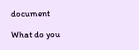document

What do you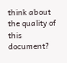think about the quality of this document?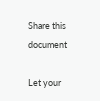Share this document

Let your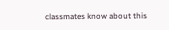classmates know about this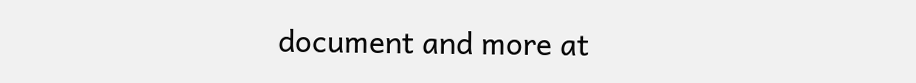document and more at